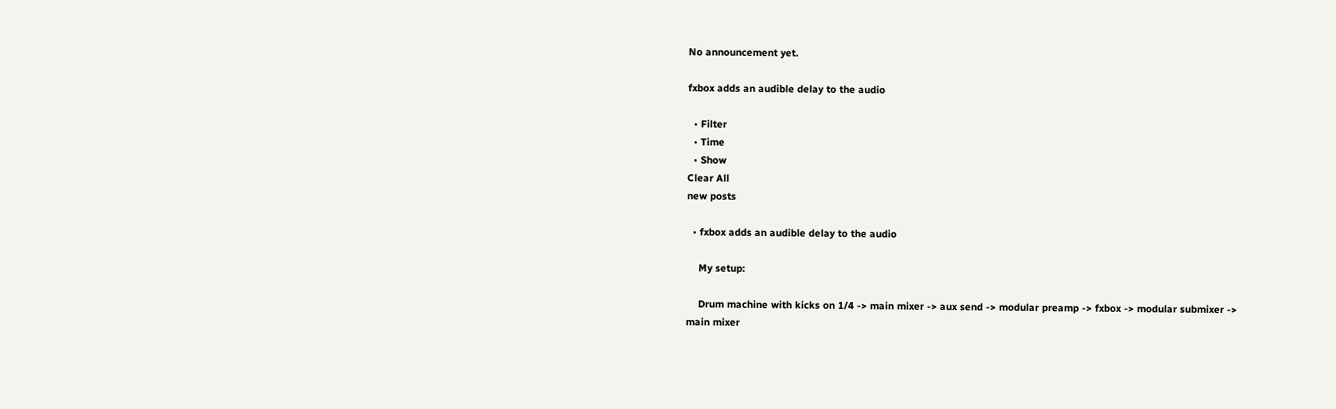No announcement yet.

fxbox adds an audible delay to the audio

  • Filter
  • Time
  • Show
Clear All
new posts

  • fxbox adds an audible delay to the audio

    My setup:

    Drum machine with kicks on 1/4 -> main mixer -> aux send -> modular preamp -> fxbox -> modular submixer -> main mixer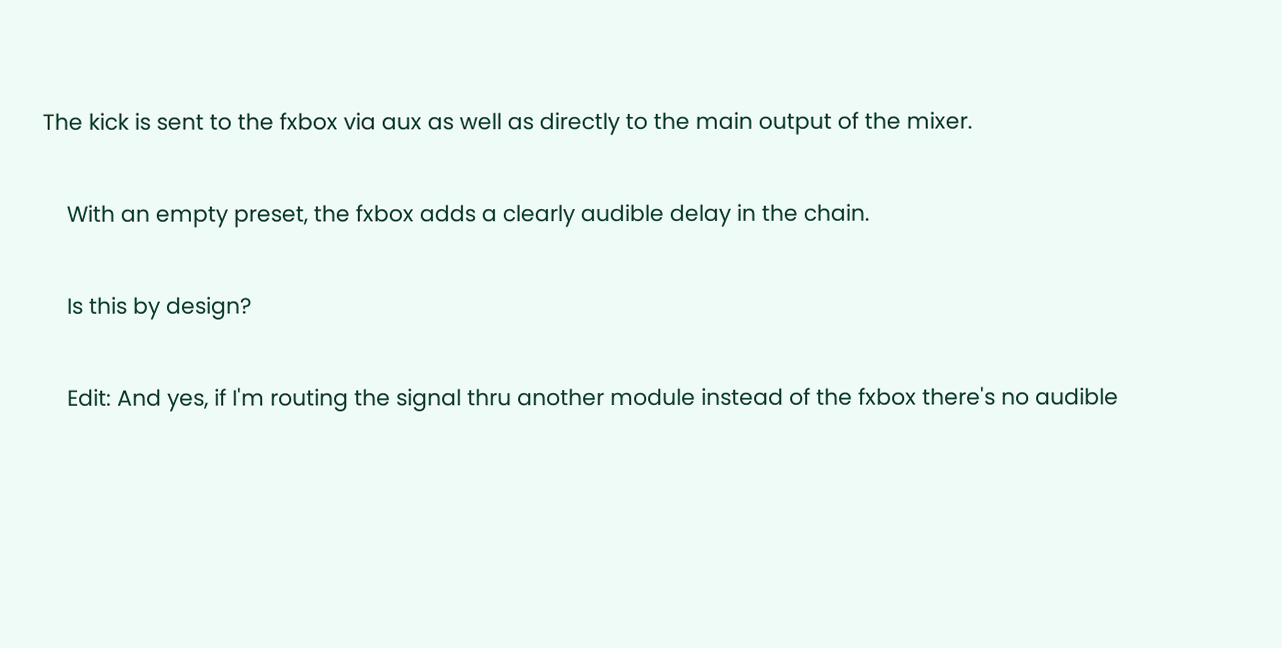The kick is sent to the fxbox via aux as well as directly to the main output of the mixer.

    With an empty preset, the fxbox adds a clearly audible delay in the chain.

    Is this by design?

    Edit: And yes, if I'm routing the signal thru another module instead of the fxbox there's no audible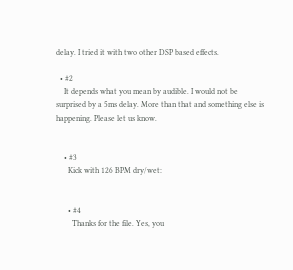delay. I tried it with two other DSP based effects.

  • #2
    It depends what you mean by audible. I would not be surprised by a 5ms delay. More than that and something else is happening. Please let us know.


    • #3
      Kick with 126 BPM dry/wet:


      • #4
        Thanks for the file. Yes, you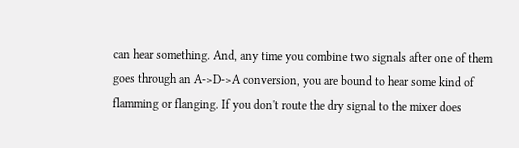can hear something. And, any time you combine two signals after one of them goes through an A->D->A conversion, you are bound to hear some kind of flamming or flanging. If you don't route the dry signal to the mixer does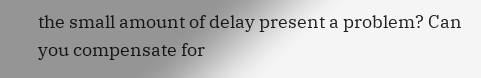the small amount of delay present a problem? Can you compensate for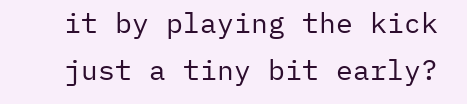it by playing the kick just a tiny bit early?